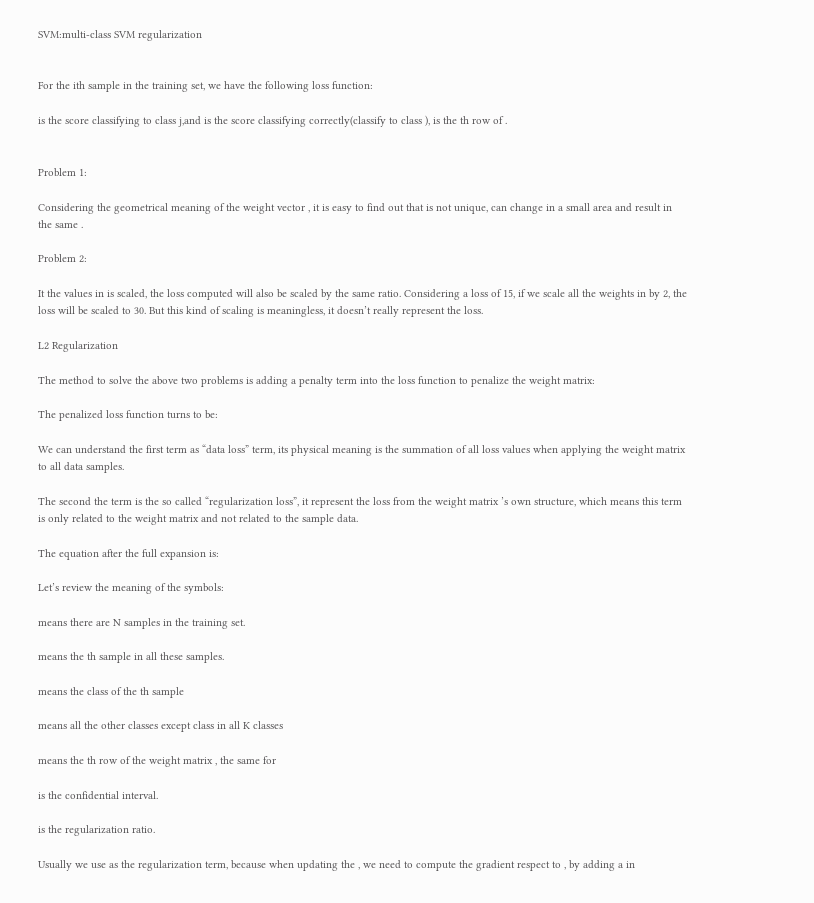SVM:multi-class SVM regularization


For the ith sample in the training set, we have the following loss function:

is the score classifying to class j,and is the score classifying correctly(classify to class ), is the th row of .


Problem 1:

Considering the geometrical meaning of the weight vector , it is easy to find out that is not unique, can change in a small area and result in the same .

Problem 2:

It the values in is scaled, the loss computed will also be scaled by the same ratio. Considering a loss of 15, if we scale all the weights in by 2, the loss will be scaled to 30. But this kind of scaling is meaningless, it doesn’t really represent the loss.

L2 Regularization

The method to solve the above two problems is adding a penalty term into the loss function to penalize the weight matrix:

The penalized loss function turns to be:

We can understand the first term as “data loss” term, its physical meaning is the summation of all loss values when applying the weight matrix to all data samples.

The second the term is the so called “regularization loss”, it represent the loss from the weight matrix ’s own structure, which means this term is only related to the weight matrix and not related to the sample data.

The equation after the full expansion is:

Let’s review the meaning of the symbols:

means there are N samples in the training set.

means the th sample in all these samples.

means the class of the th sample

means all the other classes except class in all K classes

means the th row of the weight matrix , the same for

is the confidential interval.

is the regularization ratio.

Usually we use as the regularization term, because when updating the , we need to compute the gradient respect to , by adding a in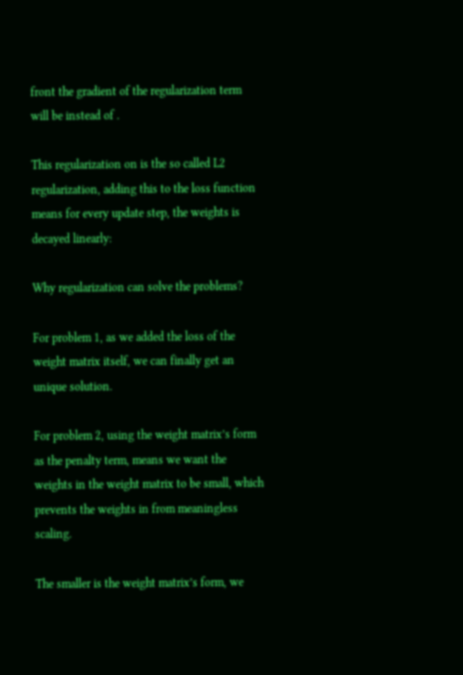front the gradient of the regularization term will be instead of .

This regularization on is the so called L2 regularization, adding this to the loss function means for every update step, the weights is decayed linearly:

Why regularization can solve the problems?

For problem 1, as we added the loss of the weight matrix itself, we can finally get an unique solution.

For problem 2, using the weight matrix’s form as the penalty term, means we want the weights in the weight matrix to be small, which prevents the weights in from meaningless scaling.

The smaller is the weight matrix’s form, we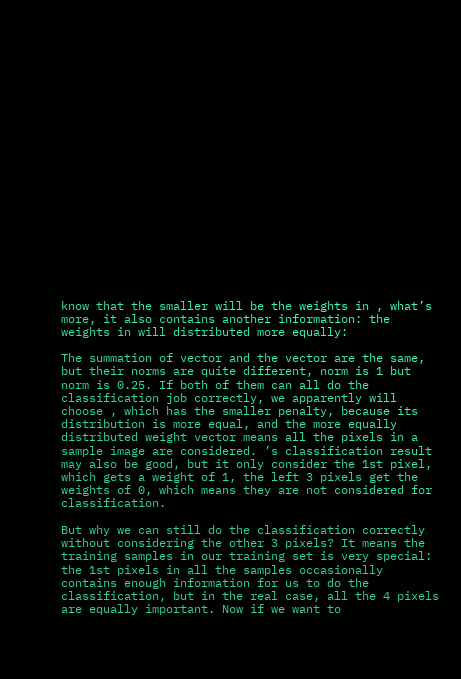know that the smaller will be the weights in , what’s more, it also contains another information: the weights in will distributed more equally:

The summation of vector and the vector are the same, but their norms are quite different, norm is 1 but norm is 0.25. If both of them can all do the classification job correctly, we apparently will choose , which has the smaller penalty, because its distribution is more equal, and the more equally distributed weight vector means all the pixels in a sample image are considered. ’s classification result may also be good, but it only consider the 1st pixel, which gets a weight of 1, the left 3 pixels get the weights of 0, which means they are not considered for classification.

But why we can still do the classification correctly without considering the other 3 pixels? It means the training samples in our training set is very special: the 1st pixels in all the samples occasionally contains enough information for us to do the classification, but in the real case, all the 4 pixels are equally important. Now if we want to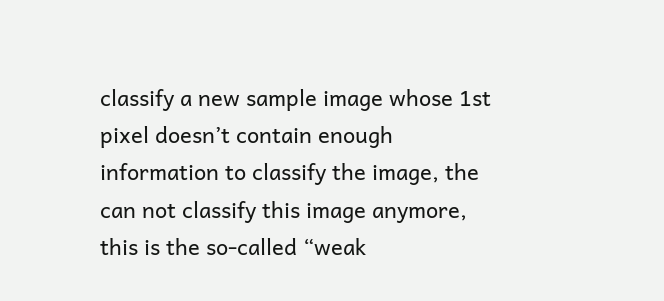classify a new sample image whose 1st pixel doesn’t contain enough information to classify the image, the can not classify this image anymore, this is the so-called “weak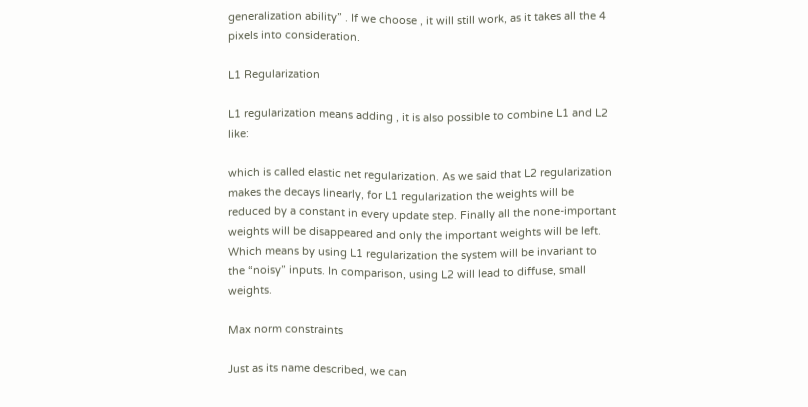generalization ability” . If we choose , it will still work, as it takes all the 4 pixels into consideration.

L1 Regularization

L1 regularization means adding , it is also possible to combine L1 and L2 like:

which is called elastic net regularization. As we said that L2 regularization makes the decays linearly, for L1 regularization the weights will be reduced by a constant in every update step. Finally all the none-important weights will be disappeared and only the important weights will be left. Which means by using L1 regularization the system will be invariant to the “noisy” inputs. In comparison, using L2 will lead to diffuse, small weights.

Max norm constraints

Just as its name described, we can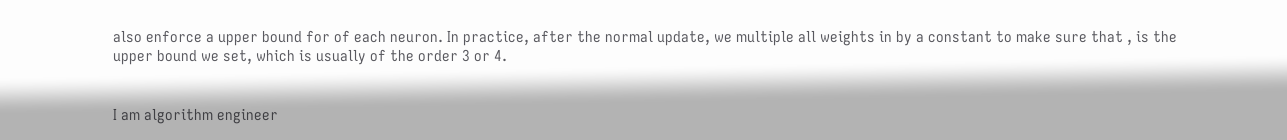also enforce a upper bound for of each neuron. In practice, after the normal update, we multiple all weights in by a constant to make sure that , is the upper bound we set, which is usually of the order 3 or 4.


I am algorithm engineer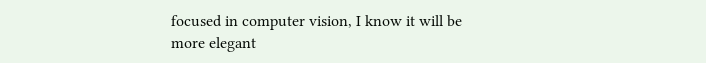focused in computer vision, I know it will be more elegant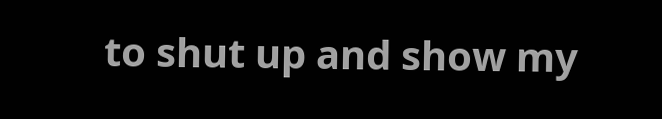to shut up and show my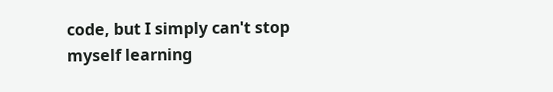code, but I simply can't stop myself learning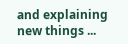and explaining new things ...